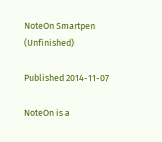NoteOn Smartpen (Unfinished)

Published 2014-11-07

NoteOn is a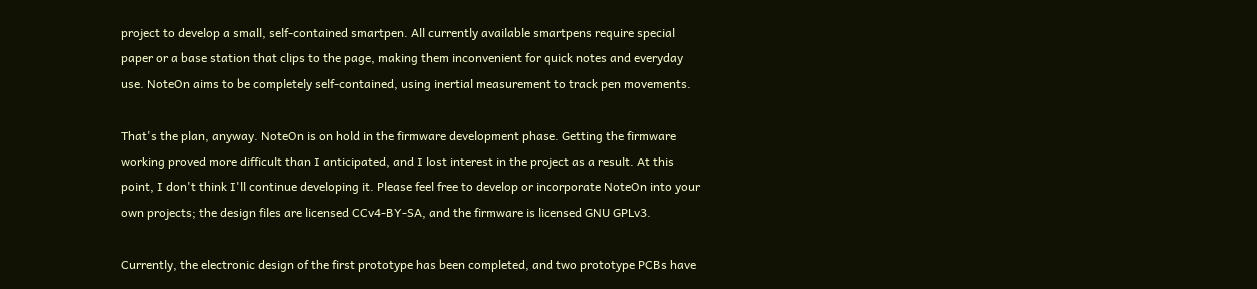project to develop a small, self-contained smartpen. All currently available smartpens require special paper or a base station that clips to the page, making them inconvenient for quick notes and everyday use. NoteOn aims to be completely self-contained, using inertial measurement to track pen movements.

That's the plan, anyway. NoteOn is on hold in the firmware development phase. Getting the firmware working proved more difficult than I anticipated, and I lost interest in the project as a result. At this point, I don't think I'll continue developing it. Please feel free to develop or incorporate NoteOn into your own projects; the design files are licensed CCv4-BY-SA, and the firmware is licensed GNU GPLv3.

Currently, the electronic design of the first prototype has been completed, and two prototype PCBs have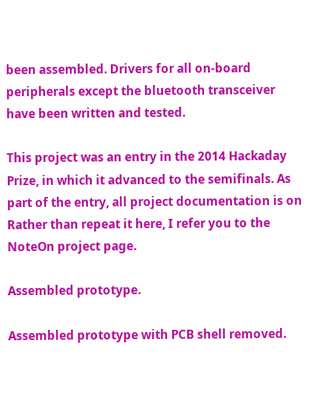been assembled. Drivers for all on-board peripherals except the bluetooth transceiver have been written and tested.

This project was an entry in the 2014 Hackaday Prize, in which it advanced to the semifinals. As part of the entry, all project documentation is on Rather than repeat it here, I refer you to the NoteOn project page.

Assembled prototype.

Assembled prototype with PCB shell removed.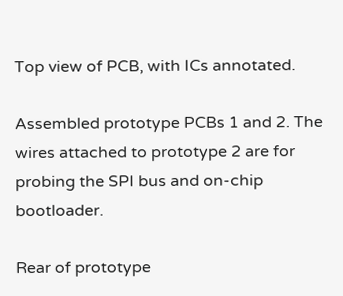Top view of PCB, with ICs annotated.

Assembled prototype PCBs 1 and 2. The wires attached to prototype 2 are for probing the SPI bus and on-chip bootloader.

Rear of prototype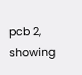pcb 2, showing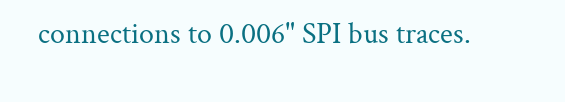connections to 0.006" SPI bus traces.